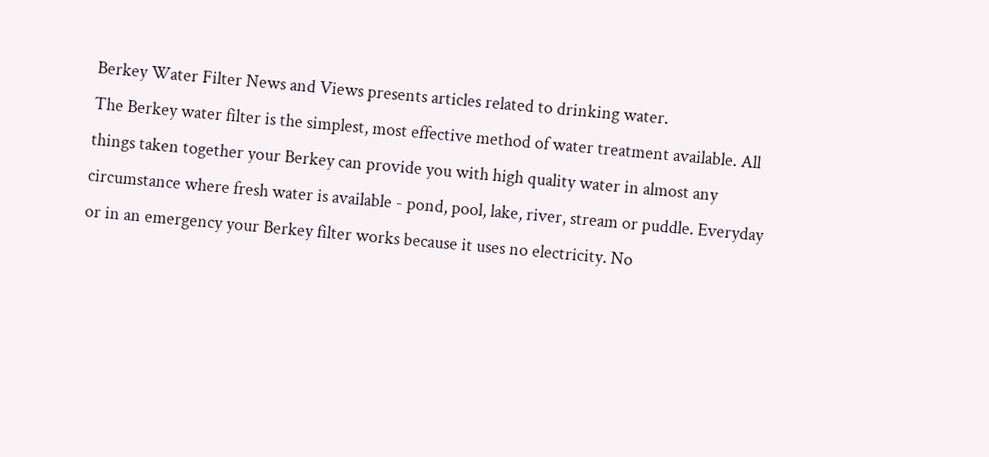Berkey Water Filter News and Views presents articles related to drinking water.
The Berkey water filter is the simplest, most effective method of water treatment available. All things taken together your Berkey can provide you with high quality water in almost any circumstance where fresh water is available - pond, pool, lake, river, stream or puddle. Everyday or in an emergency your Berkey filter works because it uses no electricity. No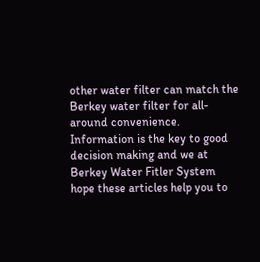other water filter can match the Berkey water filter for all-around convenience. Information is the key to good decision making and we at Berkey Water Fitler System hope these articles help you to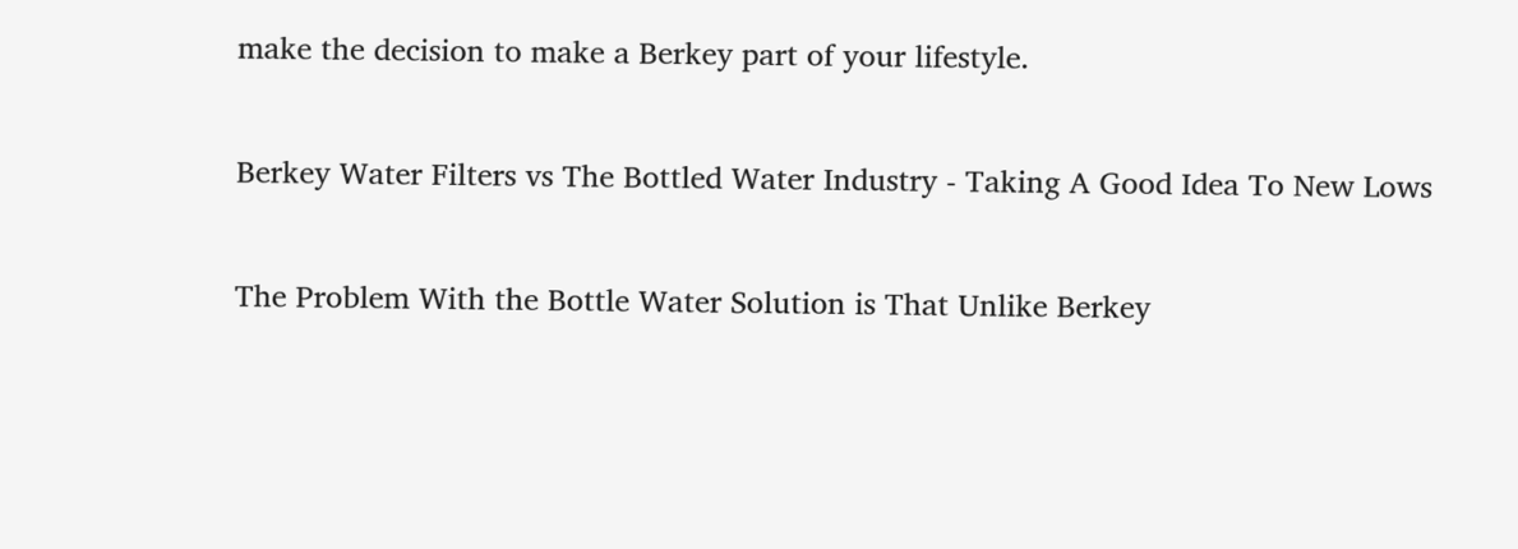make the decision to make a Berkey part of your lifestyle.

Berkey Water Filters vs The Bottled Water Industry - Taking A Good Idea To New Lows

The Problem With the Bottle Water Solution is That Unlike Berkey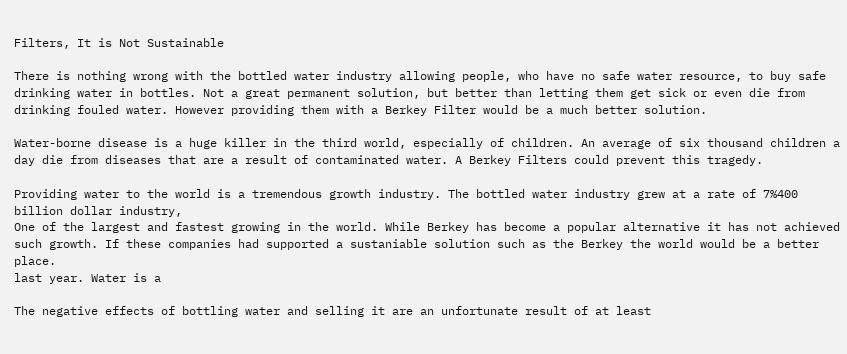Filters, It is Not Sustainable

There is nothing wrong with the bottled water industry allowing people, who have no safe water resource, to buy safe drinking water in bottles. Not a great permanent solution, but better than letting them get sick or even die from drinking fouled water. However providing them with a Berkey Filter would be a much better solution.

Water-borne disease is a huge killer in the third world, especially of children. An average of six thousand children a day die from diseases that are a result of contaminated water. A Berkey Filters could prevent this tragedy.

Providing water to the world is a tremendous growth industry. The bottled water industry grew at a rate of 7%400 billion dollar industry,
One of the largest and fastest growing in the world. While Berkey has become a popular alternative it has not achieved such growth. If these companies had supported a sustaniable solution such as the Berkey the world would be a better place.
last year. Water is a

The negative effects of bottling water and selling it are an unfortunate result of at least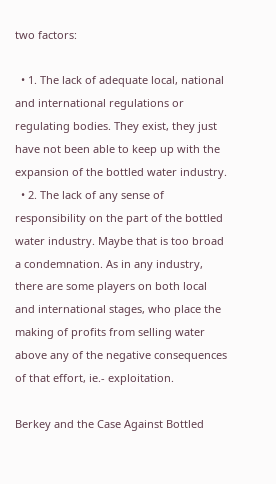two factors:

  • 1. The lack of adequate local, national and international regulations or regulating bodies. They exist, they just have not been able to keep up with the expansion of the bottled water industry.
  • 2. The lack of any sense of responsibility on the part of the bottled water industry. Maybe that is too broad a condemnation. As in any industry, there are some players on both local and international stages, who place the making of profits from selling water above any of the negative consequences of that effort, ie.- exploitation.

Berkey and the Case Against Bottled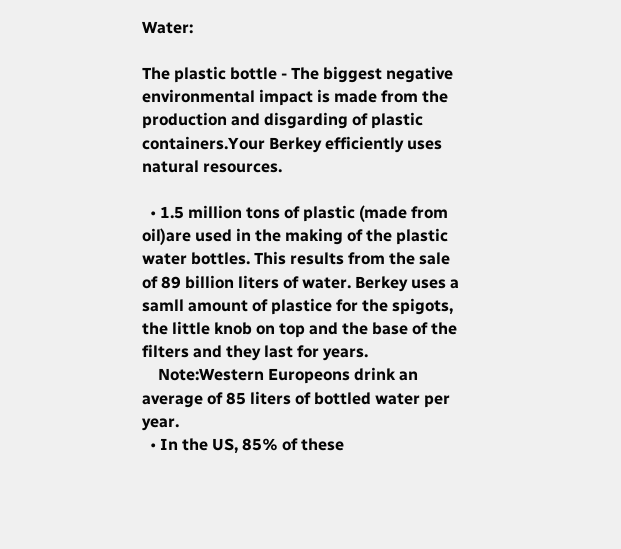Water:

The plastic bottle - The biggest negative environmental impact is made from the production and disgarding of plastic containers.Your Berkey efficiently uses natural resources.

  • 1.5 million tons of plastic (made from oil)are used in the making of the plastic water bottles. This results from the sale of 89 billion liters of water. Berkey uses a samll amount of plastice for the spigots, the little knob on top and the base of the filters and they last for years.
    Note:Western Europeons drink an average of 85 liters of bottled water per year.
  • In the US, 85% of these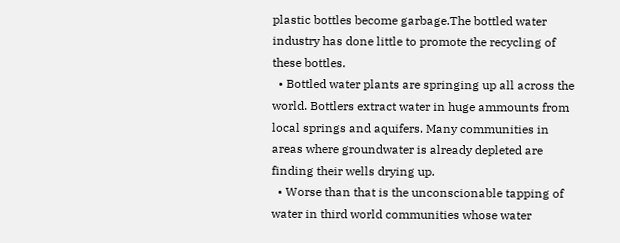plastic bottles become garbage.The bottled water industry has done little to promote the recycling of these bottles.
  • Bottled water plants are springing up all across the world. Bottlers extract water in huge ammounts from local springs and aquifers. Many communities in areas where groundwater is already depleted are finding their wells drying up.
  • Worse than that is the unconscionable tapping of water in third world communities whose water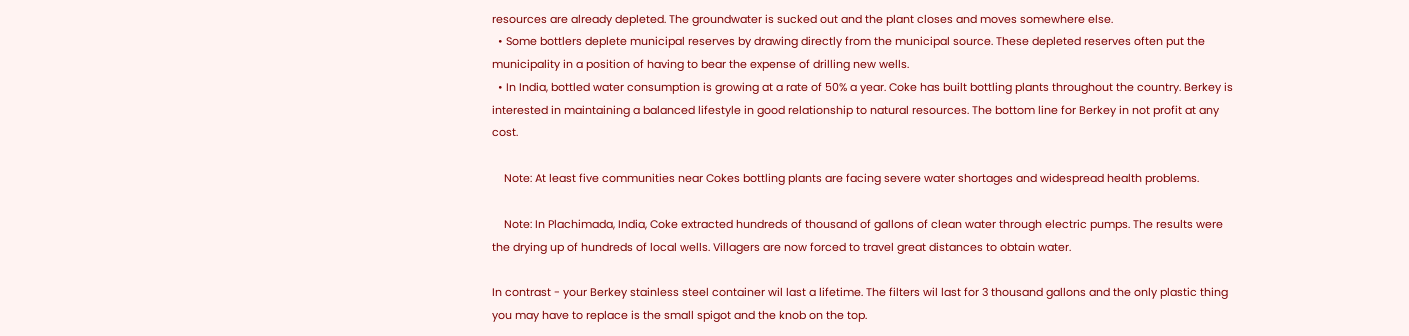resources are already depleted. The groundwater is sucked out and the plant closes and moves somewhere else.
  • Some bottlers deplete municipal reserves by drawing directly from the municipal source. These depleted reserves often put the municipality in a position of having to bear the expense of drilling new wells.
  • In India, bottled water consumption is growing at a rate of 50% a year. Coke has built bottling plants throughout the country. Berkey is interested in maintaining a balanced lifestyle in good relationship to natural resources. The bottom line for Berkey in not profit at any cost.

    Note: At least five communities near Cokes bottling plants are facing severe water shortages and widespread health problems.

    Note: In Plachimada, India, Coke extracted hundreds of thousand of gallons of clean water through electric pumps. The results were the drying up of hundreds of local wells. Villagers are now forced to travel great distances to obtain water.

In contrast - your Berkey stainless steel container wil last a lifetime. The filters wil last for 3 thousand gallons and the only plastic thing you may have to replace is the small spigot and the knob on the top.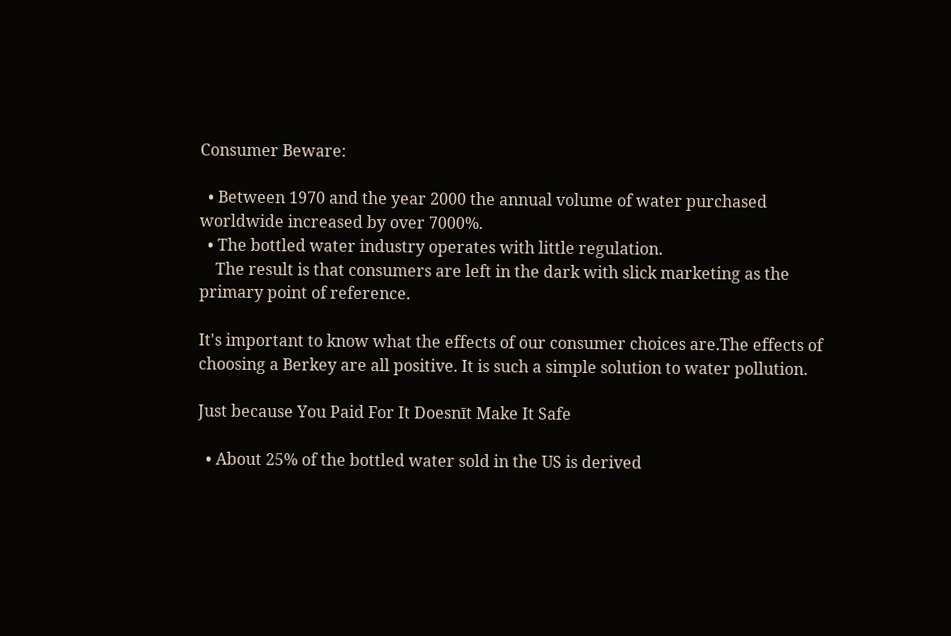Consumer Beware:

  • Between 1970 and the year 2000 the annual volume of water purchased worldwide increased by over 7000%.
  • The bottled water industry operates with little regulation.
    The result is that consumers are left in the dark with slick marketing as the primary point of reference.

It's important to know what the effects of our consumer choices are.The effects of choosing a Berkey are all positive. It is such a simple solution to water pollution.

Just because You Paid For It Doesnīt Make It Safe

  • About 25% of the bottled water sold in the US is derived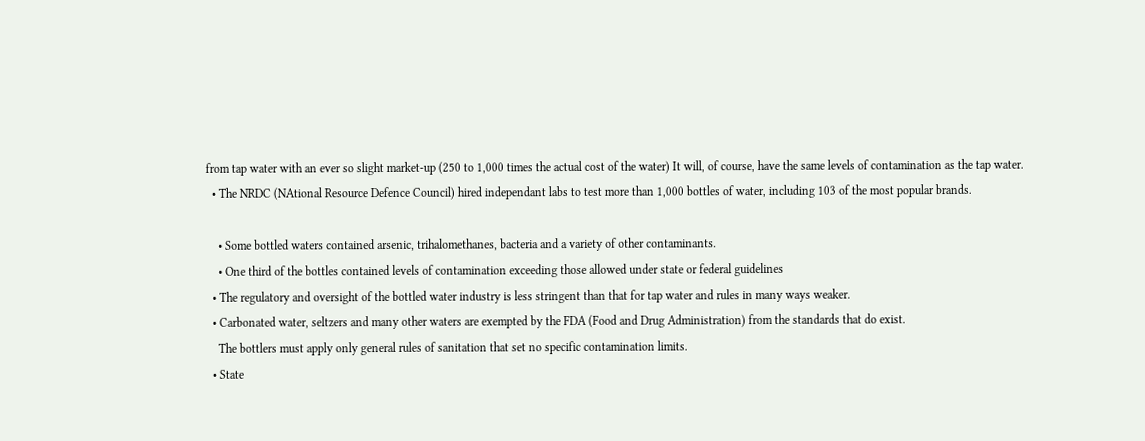from tap water with an ever so slight market-up (250 to 1,000 times the actual cost of the water) It will, of course, have the same levels of contamination as the tap water.
  • The NRDC (NAtional Resource Defence Council) hired independant labs to test more than 1,000 bottles of water, including 103 of the most popular brands.

    • Some bottled waters contained arsenic, trihalomethanes, bacteria and a variety of other contaminants.
    • One third of the bottles contained levels of contamination exceeding those allowed under state or federal guidelines
  • The regulatory and oversight of the bottled water industry is less stringent than that for tap water and rules in many ways weaker.
  • Carbonated water, seltzers and many other waters are exempted by the FDA (Food and Drug Administration) from the standards that do exist.
    The bottlers must apply only general rules of sanitation that set no specific contamination limits.
  • State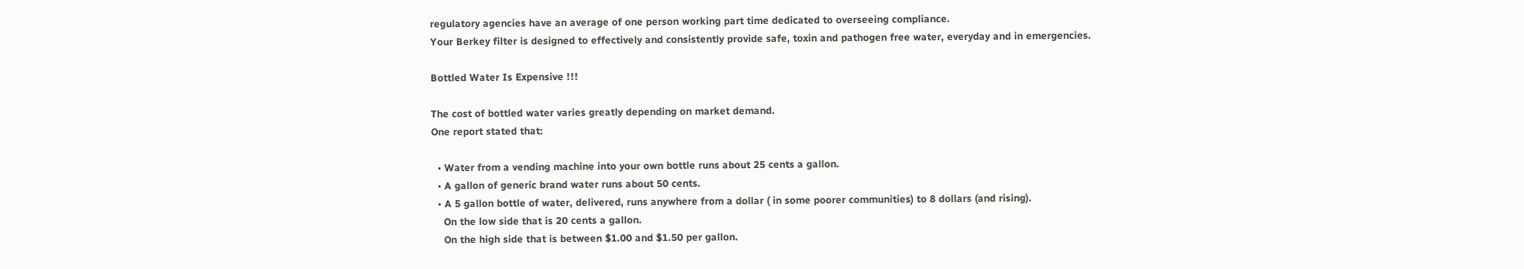regulatory agencies have an average of one person working part time dedicated to overseeing compliance.
Your Berkey filter is designed to effectively and consistently provide safe, toxin and pathogen free water, everyday and in emergencies.

Bottled Water Is Expensive !!!

The cost of bottled water varies greatly depending on market demand.
One report stated that:

  • Water from a vending machine into your own bottle runs about 25 cents a gallon.
  • A gallon of generic brand water runs about 50 cents.
  • A 5 gallon bottle of water, delivered, runs anywhere from a dollar ( in some poorer communities) to 8 dollars (and rising).
    On the low side that is 20 cents a gallon.
    On the high side that is between $1.00 and $1.50 per gallon.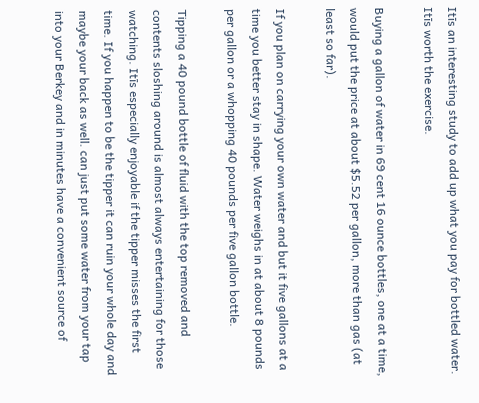Itīs an interesting study to add up what you pay for bottled water. Itīs worth the exercise.

Buying a gallon of water in 69 cent 16 ounce bottles, one at a time, would put the price at about $5.52 per gallon, more than gas (at least so far).

If you plan on carrying your own water and but it five gallons at a time you better stay in shape. Water weighs in at about 8 pounds per gallon or a whopping 40 pounds per five gallon bottle.

Tipping a 40 pound bottle of fluid with the top removed and contents sloshing around is almost always entertaining for those watching. Itīs especially enjoyable if the tipper misses the first time. If you happen to be the tipper it can ruin your whole day and maybe your back as well. can just put some water from your tap into your Berkey and in minutes have a convenient source of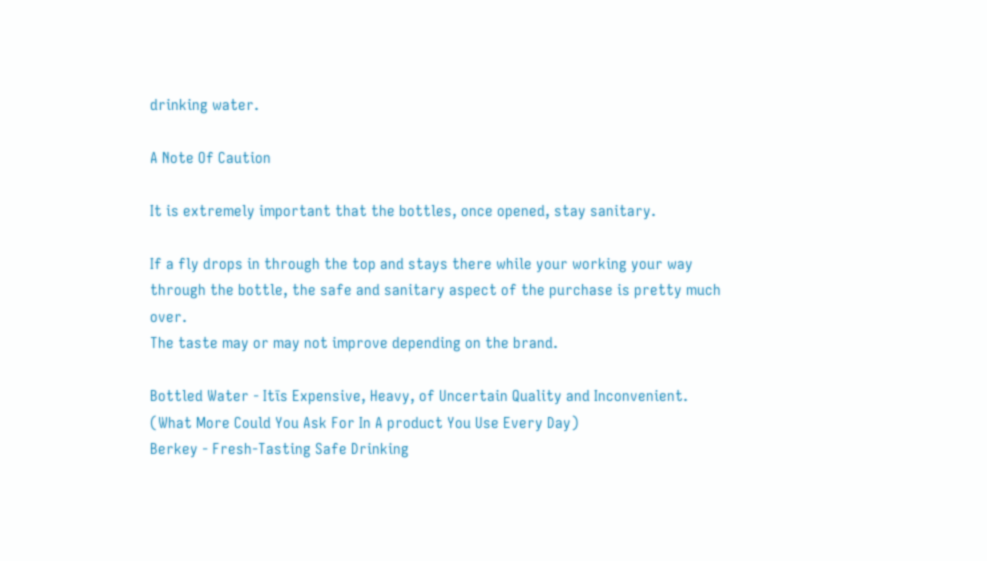drinking water.

A Note Of Caution

It is extremely important that the bottles, once opened, stay sanitary.

If a fly drops in through the top and stays there while your working your way through the bottle, the safe and sanitary aspect of the purchase is pretty much over.
The taste may or may not improve depending on the brand.

Bottled Water - Itīs Expensive, Heavy, of Uncertain Quality and Inconvenient.
(What More Could You Ask For In A product You Use Every Day)
Berkey - Fresh-Tasting Safe Drinking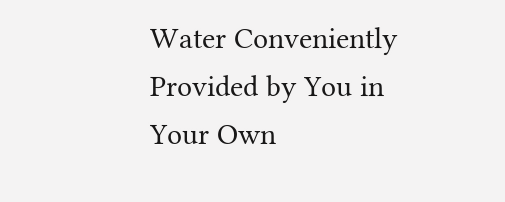Water Conveniently Provided by You in Your Own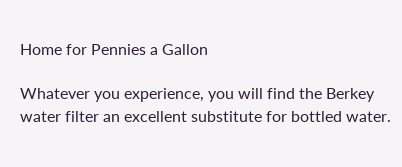Home for Pennies a Gallon

Whatever you experience, you will find the Berkey water filter an excellent substitute for bottled water.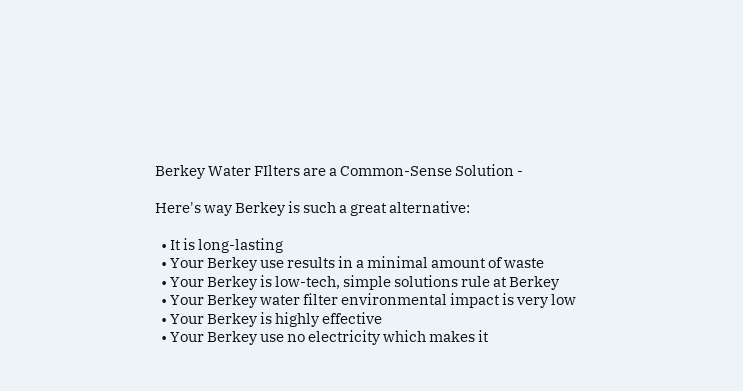Berkey Water FIlters are a Common-Sense Solution -

Here's way Berkey is such a great alternative:

  • It is long-lasting
  • Your Berkey use results in a minimal amount of waste
  • Your Berkey is low-tech, simple solutions rule at Berkey
  • Your Berkey water filter environmental impact is very low
  • Your Berkey is highly effective
  • Your Berkey use no electricity which makes it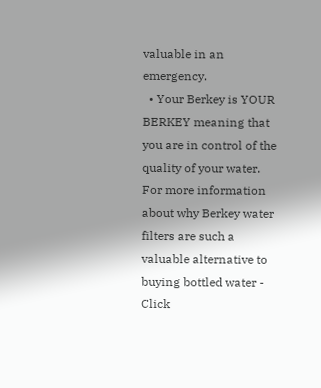valuable in an emergency.
  • Your Berkey is YOUR BERKEY meaning that you are in control of the quality of your water.
For more information about why Berkey water filters are such a valuable alternative to buying bottled water - Click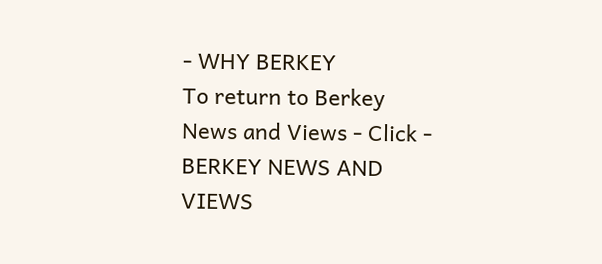- WHY BERKEY
To return to Berkey News and Views - Click - BERKEY NEWS AND VIEWS